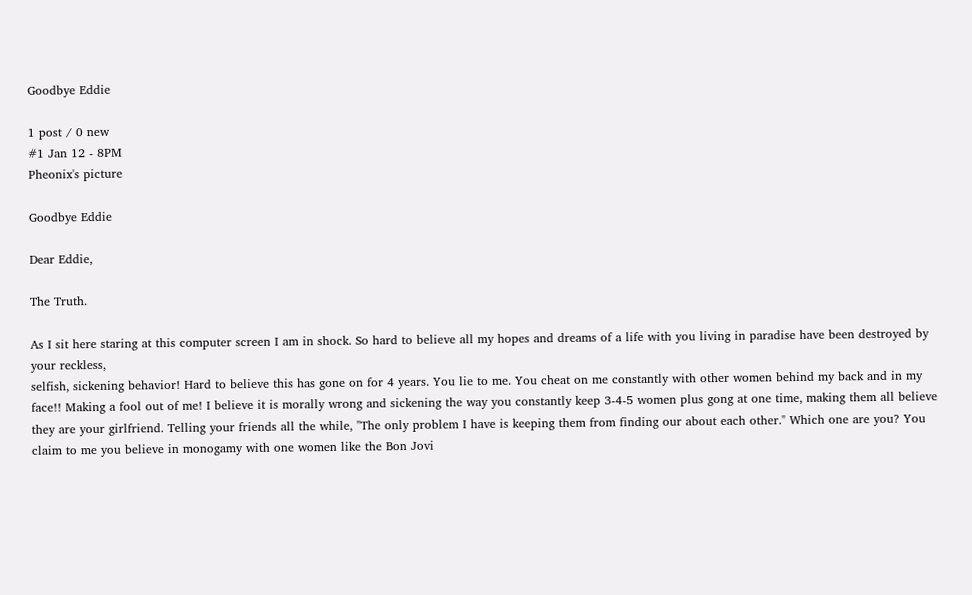Goodbye Eddie

1 post / 0 new
#1 Jan 12 - 8PM
Pheonix's picture

Goodbye Eddie

Dear Eddie,

The Truth.

As I sit here staring at this computer screen I am in shock. So hard to believe all my hopes and dreams of a life with you living in paradise have been destroyed by your reckless,
selfish, sickening behavior! Hard to believe this has gone on for 4 years. You lie to me. You cheat on me constantly with other women behind my back and in my face!! Making a fool out of me! I believe it is morally wrong and sickening the way you constantly keep 3-4-5 women plus gong at one time, making them all believe they are your girlfriend. Telling your friends all the while, "The only problem I have is keeping them from finding our about each other." Which one are you? You claim to me you believe in monogamy with one women like the Bon Jovi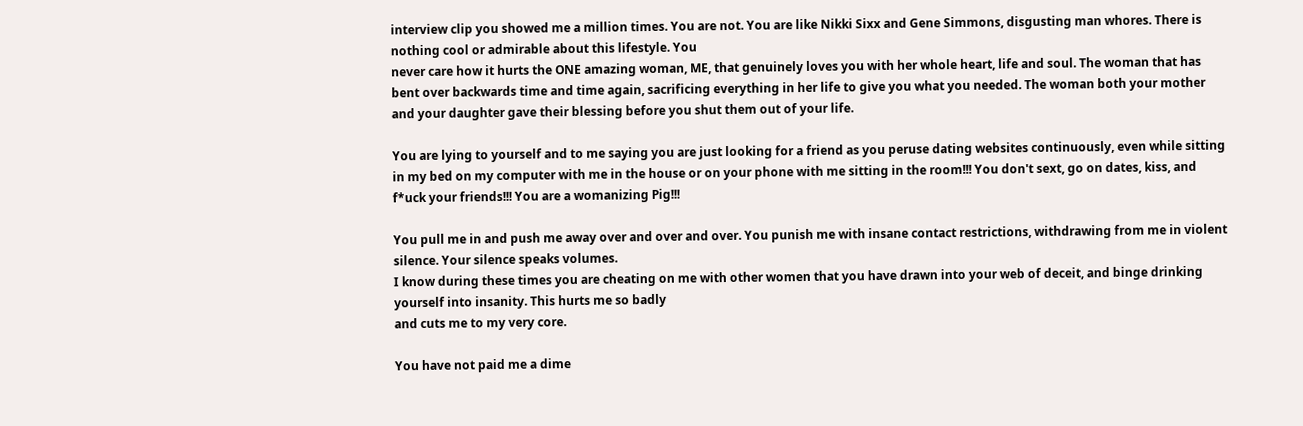interview clip you showed me a million times. You are not. You are like Nikki Sixx and Gene Simmons, disgusting man whores. There is nothing cool or admirable about this lifestyle. You
never care how it hurts the ONE amazing woman, ME, that genuinely loves you with her whole heart, life and soul. The woman that has bent over backwards time and time again, sacrificing everything in her life to give you what you needed. The woman both your mother and your daughter gave their blessing before you shut them out of your life.

You are lying to yourself and to me saying you are just looking for a friend as you peruse dating websites continuously, even while sitting in my bed on my computer with me in the house or on your phone with me sitting in the room!!! You don't sext, go on dates, kiss, and f*uck your friends!!! You are a womanizing Pig!!!

You pull me in and push me away over and over and over. You punish me with insane contact restrictions, withdrawing from me in violent silence. Your silence speaks volumes.
I know during these times you are cheating on me with other women that you have drawn into your web of deceit, and binge drinking yourself into insanity. This hurts me so badly
and cuts me to my very core.

You have not paid me a dime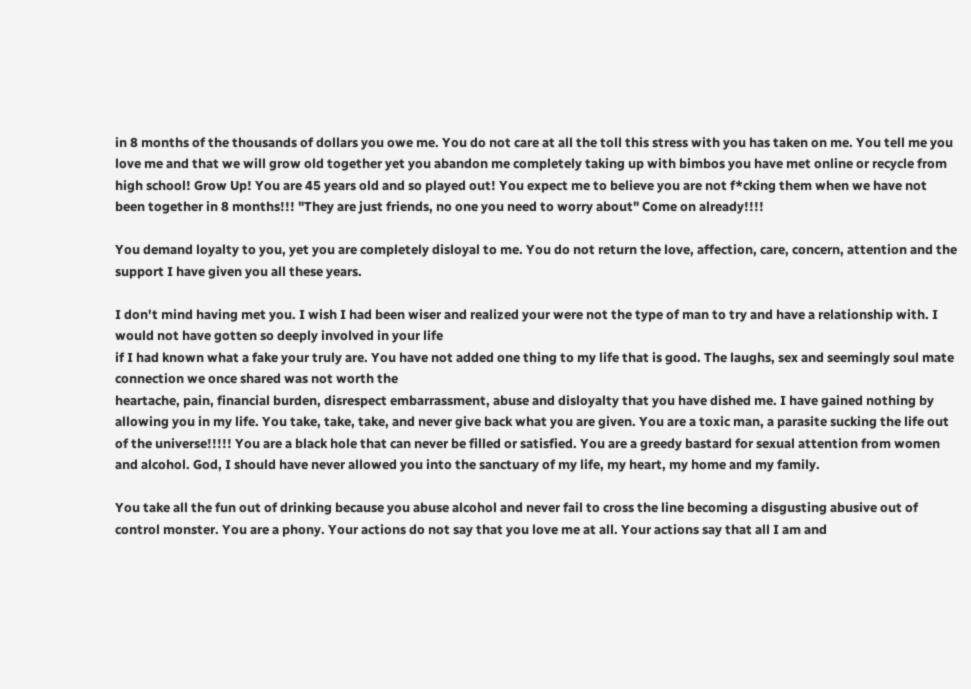in 8 months of the thousands of dollars you owe me. You do not care at all the toll this stress with you has taken on me. You tell me you love me and that we will grow old together yet you abandon me completely taking up with bimbos you have met online or recycle from high school! Grow Up! You are 45 years old and so played out! You expect me to believe you are not f*cking them when we have not been together in 8 months!!! "They are just friends, no one you need to worry about" Come on already!!!!

You demand loyalty to you, yet you are completely disloyal to me. You do not return the love, affection, care, concern, attention and the support I have given you all these years.

I don't mind having met you. I wish I had been wiser and realized your were not the type of man to try and have a relationship with. I would not have gotten so deeply involved in your life
if I had known what a fake your truly are. You have not added one thing to my life that is good. The laughs, sex and seemingly soul mate connection we once shared was not worth the
heartache, pain, financial burden, disrespect embarrassment, abuse and disloyalty that you have dished me. I have gained nothing by allowing you in my life. You take, take, take, and never give back what you are given. You are a toxic man, a parasite sucking the life out of the universe!!!!! You are a black hole that can never be filled or satisfied. You are a greedy bastard for sexual attention from women and alcohol. God, I should have never allowed you into the sanctuary of my life, my heart, my home and my family.

You take all the fun out of drinking because you abuse alcohol and never fail to cross the line becoming a disgusting abusive out of control monster. You are a phony. Your actions do not say that you love me at all. Your actions say that all I am and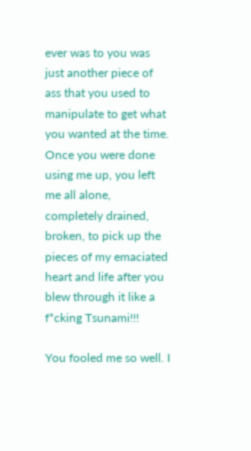ever was to you was just another piece of ass that you used to manipulate to get what you wanted at the time. Once you were done using me up, you left me all alone, completely drained, broken, to pick up the pieces of my emaciated heart and life after you blew through it like a f*cking Tsunami!!!

You fooled me so well. I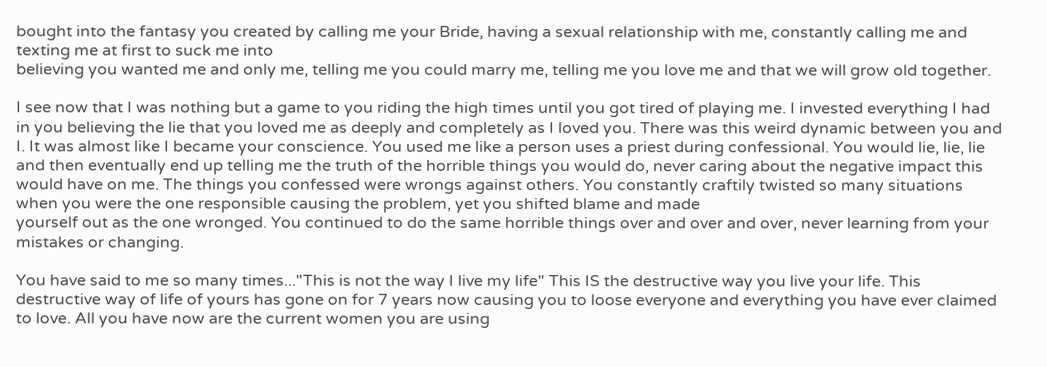bought into the fantasy you created by calling me your Bride, having a sexual relationship with me, constantly calling me and texting me at first to suck me into
believing you wanted me and only me, telling me you could marry me, telling me you love me and that we will grow old together.

I see now that I was nothing but a game to you riding the high times until you got tired of playing me. I invested everything I had in you believing the lie that you loved me as deeply and completely as I loved you. There was this weird dynamic between you and I. It was almost like I became your conscience. You used me like a person uses a priest during confessional. You would lie, lie, lie and then eventually end up telling me the truth of the horrible things you would do, never caring about the negative impact this would have on me. The things you confessed were wrongs against others. You constantly craftily twisted so many situations when you were the one responsible causing the problem, yet you shifted blame and made
yourself out as the one wronged. You continued to do the same horrible things over and over and over, never learning from your mistakes or changing.

You have said to me so many times..."This is not the way I live my life" This IS the destructive way you live your life. This destructive way of life of yours has gone on for 7 years now causing you to loose everyone and everything you have ever claimed to love. All you have now are the current women you are using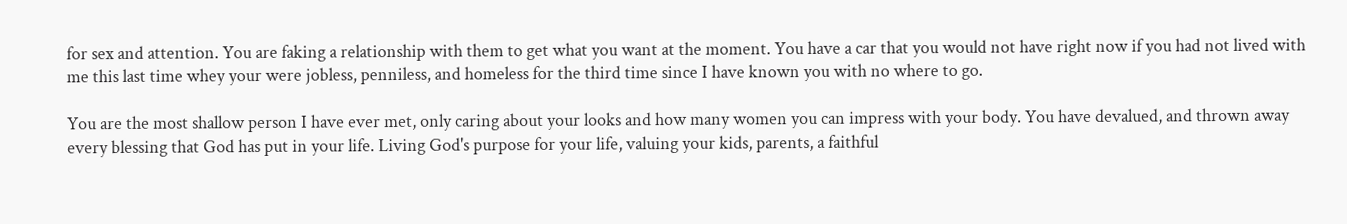for sex and attention. You are faking a relationship with them to get what you want at the moment. You have a car that you would not have right now if you had not lived with me this last time whey your were jobless, penniless, and homeless for the third time since I have known you with no where to go.

You are the most shallow person I have ever met, only caring about your looks and how many women you can impress with your body. You have devalued, and thrown away every blessing that God has put in your life. Living God's purpose for your life, valuing your kids, parents, a faithful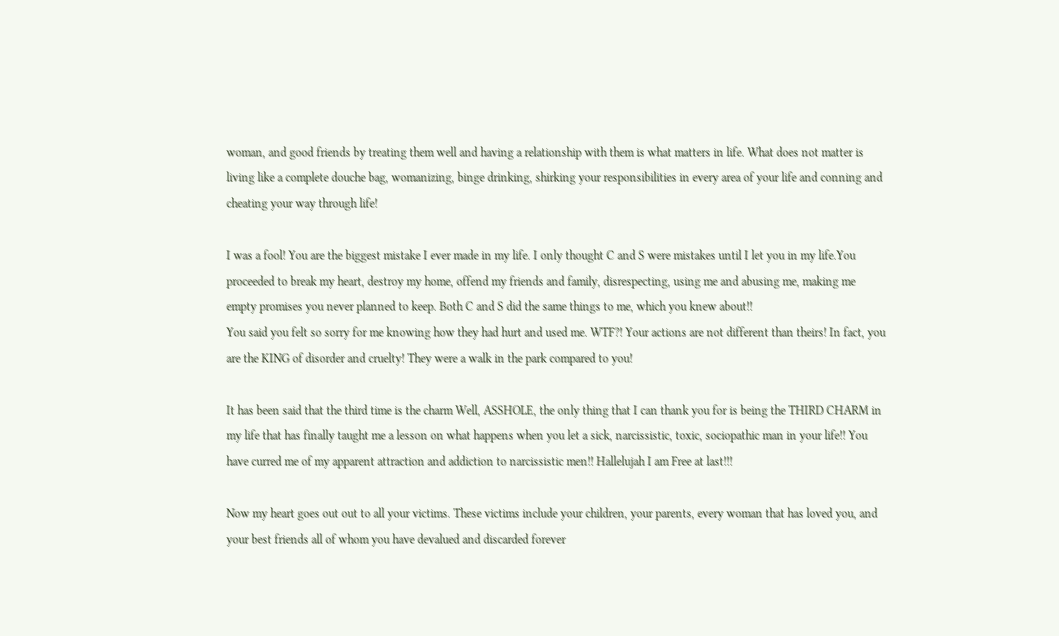woman, and good friends by treating them well and having a relationship with them is what matters in life. What does not matter is living like a complete douche bag, womanizing, binge drinking, shirking your responsibilities in every area of your life and conning and cheating your way through life!

I was a fool! You are the biggest mistake I ever made in my life. I only thought C and S were mistakes until I let you in my life.You proceeded to break my heart, destroy my home, offend my friends and family, disrespecting, using me and abusing me, making me empty promises you never planned to keep. Both C and S did the same things to me, which you knew about!!
You said you felt so sorry for me knowing how they had hurt and used me. WTF?! Your actions are not different than theirs! In fact, you are the KING of disorder and cruelty! They were a walk in the park compared to you!

It has been said that the third time is the charm Well, ASSHOLE, the only thing that I can thank you for is being the THIRD CHARM in my life that has finally taught me a lesson on what happens when you let a sick, narcissistic, toxic, sociopathic man in your life!! You have curred me of my apparent attraction and addiction to narcissistic men!! Hallelujah I am Free at last!!!

Now my heart goes out out to all your victims. These victims include your children, your parents, every woman that has loved you, and your best friends all of whom you have devalued and discarded forever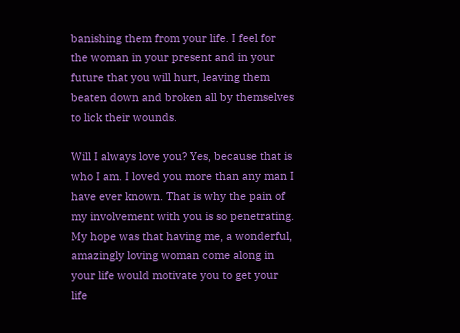banishing them from your life. I feel for the woman in your present and in your future that you will hurt, leaving them beaten down and broken all by themselves to lick their wounds.

Will I always love you? Yes, because that is who I am. I loved you more than any man I have ever known. That is why the pain of my involvement with you is so penetrating. My hope was that having me, a wonderful, amazingly loving woman come along in your life would motivate you to get your life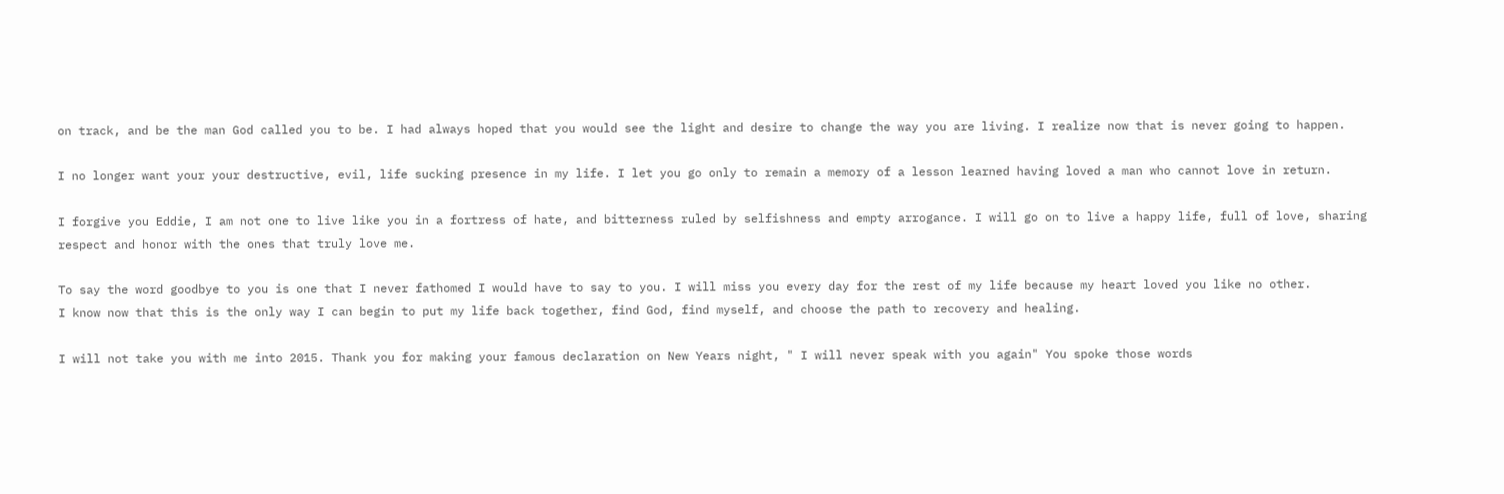on track, and be the man God called you to be. I had always hoped that you would see the light and desire to change the way you are living. I realize now that is never going to happen.

I no longer want your your destructive, evil, life sucking presence in my life. I let you go only to remain a memory of a lesson learned having loved a man who cannot love in return.

I forgive you Eddie, I am not one to live like you in a fortress of hate, and bitterness ruled by selfishness and empty arrogance. I will go on to live a happy life, full of love, sharing respect and honor with the ones that truly love me.

To say the word goodbye to you is one that I never fathomed I would have to say to you. I will miss you every day for the rest of my life because my heart loved you like no other.
I know now that this is the only way I can begin to put my life back together, find God, find myself, and choose the path to recovery and healing.

I will not take you with me into 2015. Thank you for making your famous declaration on New Years night, " I will never speak with you again" You spoke those words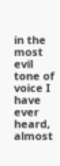in the most evil tone of voice I have ever heard, almost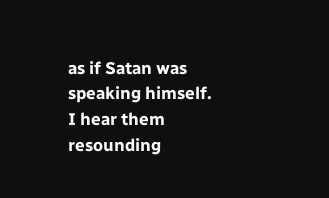as if Satan was speaking himself. I hear them resounding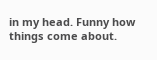in my head. Funny how things come about.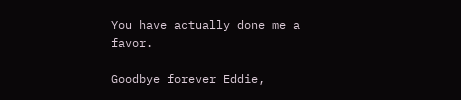You have actually done me a favor.

Goodbye forever Eddie,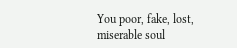You poor, fake, lost, miserable soul